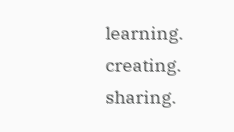learning. creating. sharing.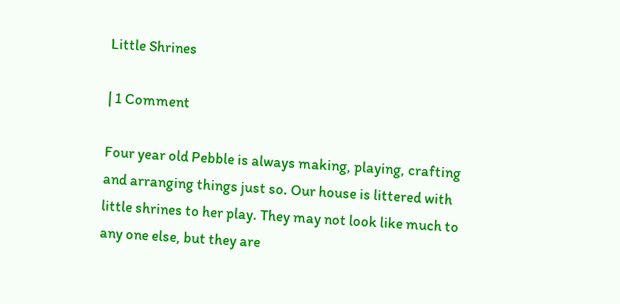Little Shrines

| 1 Comment

Four year old Pebble is always making, playing, crafting and arranging things just so. Our house is littered with little shrines to her play. They may not look like much to any one else, but they are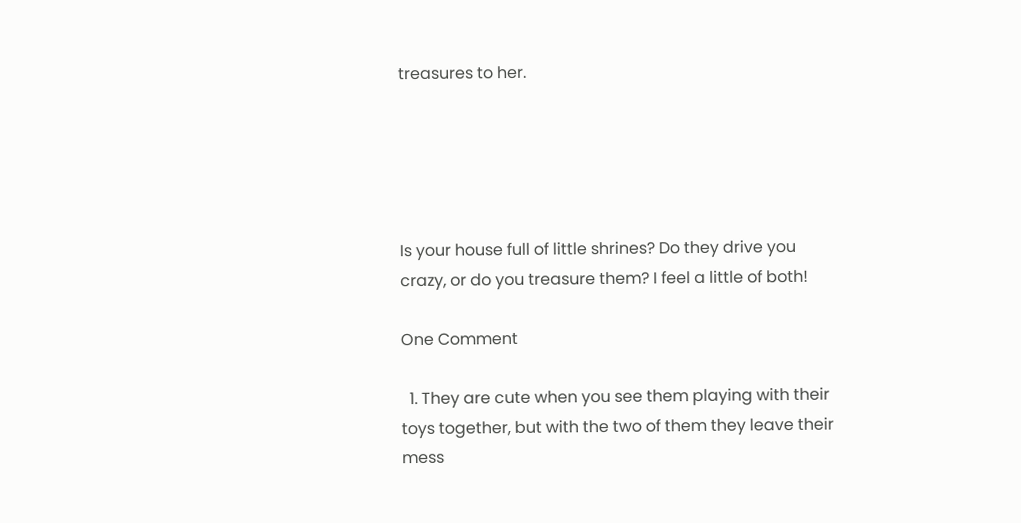treasures to her.





Is your house full of little shrines? Do they drive you crazy, or do you treasure them? I feel a little of both!

One Comment

  1. They are cute when you see them playing with their toys together, but with the two of them they leave their mess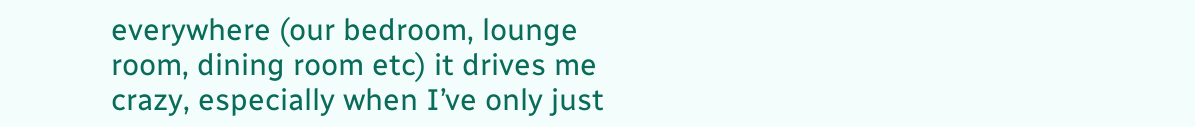everywhere (our bedroom, lounge room, dining room etc) it drives me crazy, especially when I’ve only just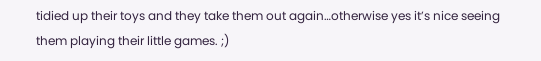tidied up their toys and they take them out again…otherwise yes it’s nice seeing them playing their little games. ;)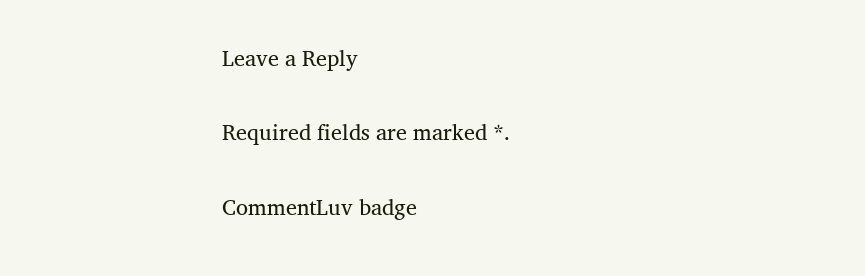Leave a Reply

Required fields are marked *.

CommentLuv badge